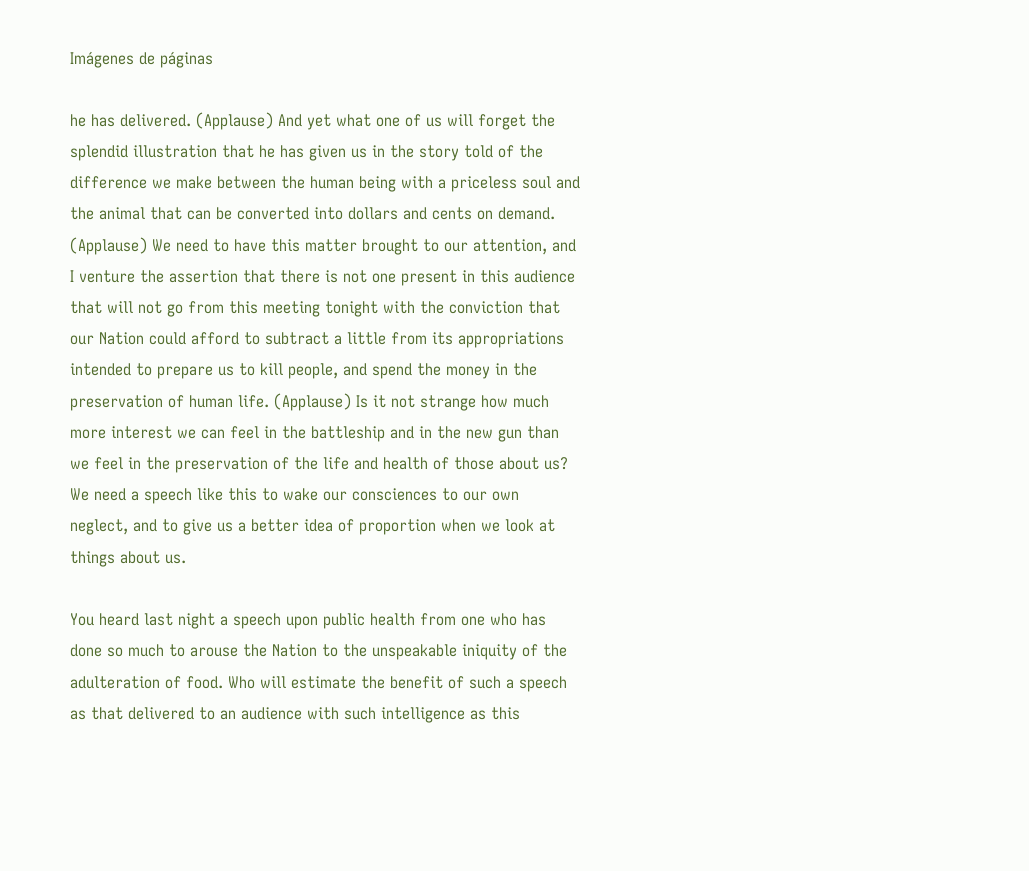Imágenes de páginas

he has delivered. (Applause) And yet what one of us will forget the splendid illustration that he has given us in the story told of the difference we make between the human being with a priceless soul and the animal that can be converted into dollars and cents on demand. (Applause) We need to have this matter brought to our attention, and I venture the assertion that there is not one present in this audience that will not go from this meeting tonight with the conviction that our Nation could afford to subtract a little from its appropriations intended to prepare us to kill people, and spend the money in the preservation of human life. (Applause) Is it not strange how much more interest we can feel in the battleship and in the new gun than we feel in the preservation of the life and health of those about us? We need a speech like this to wake our consciences to our own neglect, and to give us a better idea of proportion when we look at things about us.

You heard last night a speech upon public health from one who has done so much to arouse the Nation to the unspeakable iniquity of the adulteration of food. Who will estimate the benefit of such a speech as that delivered to an audience with such intelligence as this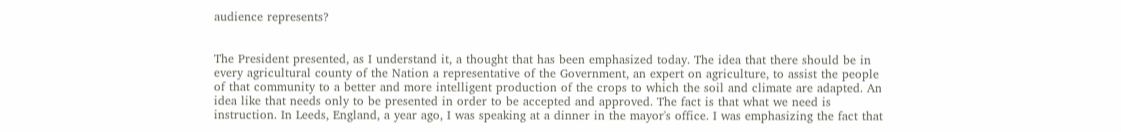audience represents?


The President presented, as I understand it, a thought that has been emphasized today. The idea that there should be in every agricultural county of the Nation a representative of the Government, an expert on agriculture, to assist the people of that community to a better and more intelligent production of the crops to which the soil and climate are adapted. An idea like that needs only to be presented in order to be accepted and approved. The fact is that what we need is instruction. In Leeds, England, a year ago, I was speaking at a dinner in the mayor's office. I was emphasizing the fact that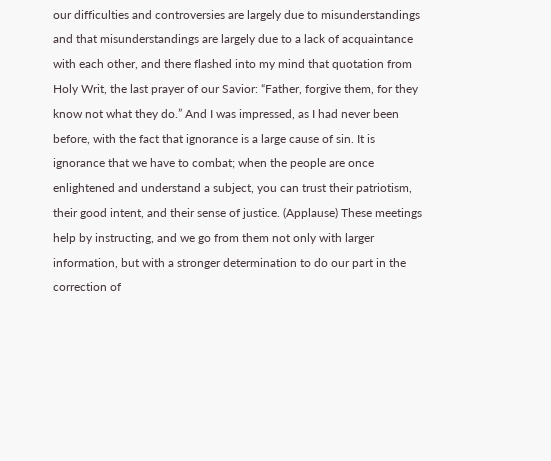our difficulties and controversies are largely due to misunderstandings and that misunderstandings are largely due to a lack of acquaintance with each other, and there flashed into my mind that quotation from Holy Writ, the last prayer of our Savior: “Father, forgive them, for they know not what they do.” And I was impressed, as I had never been before, with the fact that ignorance is a large cause of sin. It is ignorance that we have to combat; when the people are once enlightened and understand a subject, you can trust their patriotism, their good intent, and their sense of justice. (Applause) These meetings help by instructing, and we go from them not only with larger information, but with a stronger determination to do our part in the correction of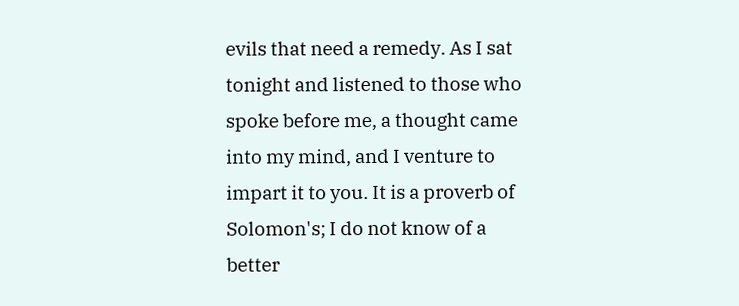evils that need a remedy. As I sat tonight and listened to those who spoke before me, a thought came into my mind, and I venture to impart it to you. It is a proverb of Solomon's; I do not know of a better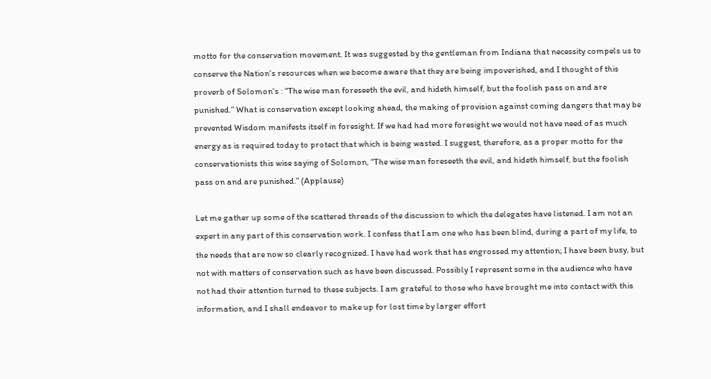motto for the conservation movement. It was suggested by the gentleman from Indiana that necessity compels us to conserve the Nation's resources when we become aware that they are being impoverished, and I thought of this proverb of Solomon's : “The wise man foreseeth the evil, and hideth himself, but the foolish pass on and are punished.” What is conservation except looking ahead, the making of provision against coming dangers that may be prevented Wisdom manifests itself in foresight. If we had had more foresight we would not have need of as much energy as is required today to protect that which is being wasted. I suggest, therefore, as a proper motto for the conservationists this wise saying of Solomon, “The wise man foreseeth the evil, and hideth himself, but the foolish pass on and are punished.” (Applause)

Let me gather up some of the scattered threads of the discussion to which the delegates have listened. I am not an expert in any part of this conservation work. I confess that I am one who has been blind, during a part of my life, to the needs that are now so clearly recognized. I have had work that has engrossed my attention; I have been busy, but not with matters of conservation such as have been discussed. Possibly I represent some in the audience who have not had their attention turned to these subjects. I am grateful to those who have brought me into contact with this information, and I shall endeavor to make up for lost time by larger effort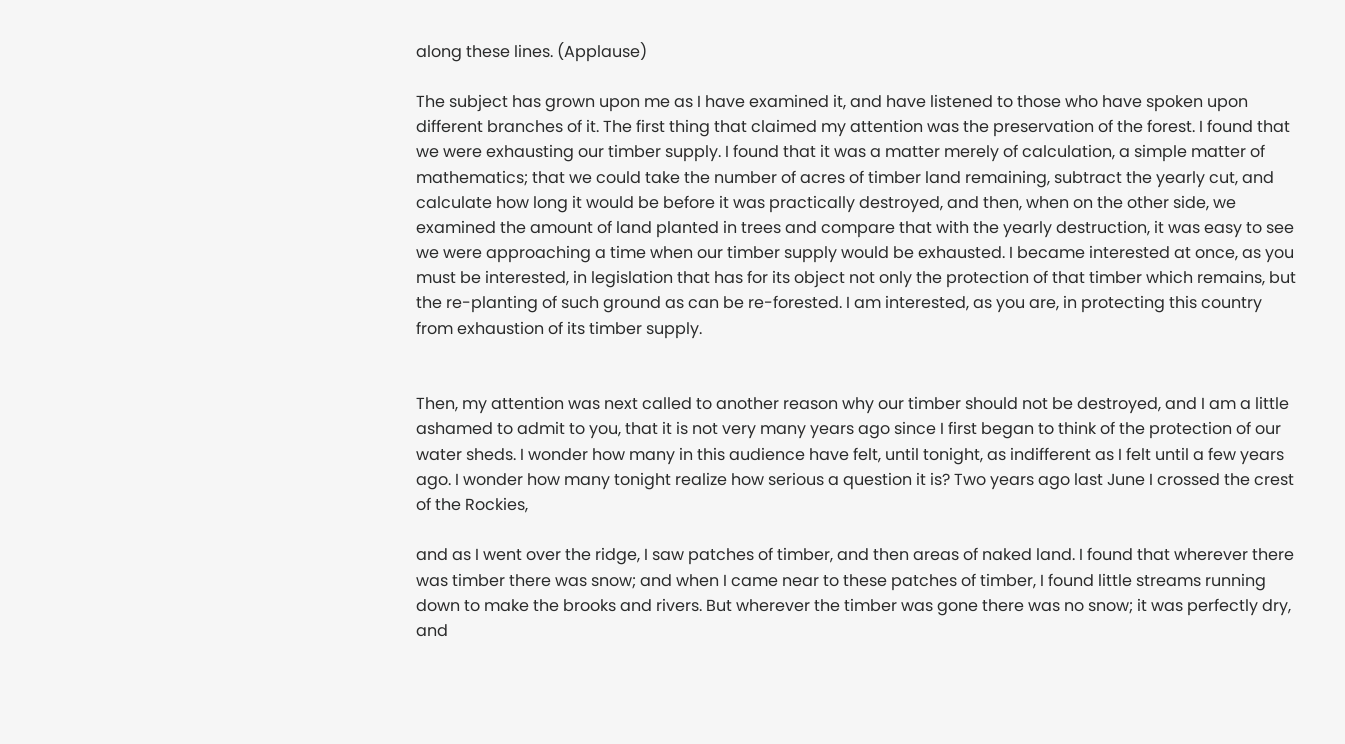along these lines. (Applause)

The subject has grown upon me as I have examined it, and have listened to those who have spoken upon different branches of it. The first thing that claimed my attention was the preservation of the forest. I found that we were exhausting our timber supply. I found that it was a matter merely of calculation, a simple matter of mathematics; that we could take the number of acres of timber land remaining, subtract the yearly cut, and calculate how long it would be before it was practically destroyed, and then, when on the other side, we examined the amount of land planted in trees and compare that with the yearly destruction, it was easy to see we were approaching a time when our timber supply would be exhausted. I became interested at once, as you must be interested, in legislation that has for its object not only the protection of that timber which remains, but the re-planting of such ground as can be re-forested. I am interested, as you are, in protecting this country from exhaustion of its timber supply.


Then, my attention was next called to another reason why our timber should not be destroyed, and I am a little ashamed to admit to you, that it is not very many years ago since I first began to think of the protection of our water sheds. I wonder how many in this audience have felt, until tonight, as indifferent as I felt until a few years ago. I wonder how many tonight realize how serious a question it is? Two years ago last June I crossed the crest of the Rockies,

and as I went over the ridge, I saw patches of timber, and then areas of naked land. I found that wherever there was timber there was snow; and when I came near to these patches of timber, I found little streams running down to make the brooks and rivers. But wherever the timber was gone there was no snow; it was perfectly dry, and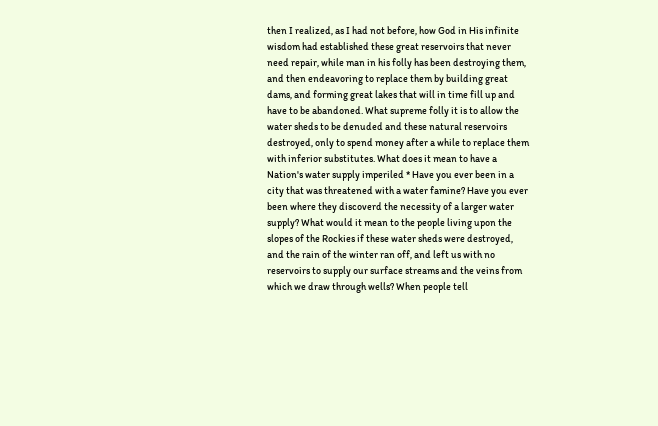then I realized, as I had not before, how God in His infinite wisdom had established these great reservoirs that never need repair, while man in his folly has been destroying them, and then endeavoring to replace them by building great dams, and forming great lakes that will in time fill up and have to be abandoned. What supreme folly it is to allow the water sheds to be denuded and these natural reservoirs destroyed, only to spend money after a while to replace them with inferior substitutes. What does it mean to have a Nation's water supply imperiled * Have you ever been in a city that was threatened with a water famine? Have you ever been where they discoverd the necessity of a larger water supply? What would it mean to the people living upon the slopes of the Rockies if these water sheds were destroyed, and the rain of the winter ran off, and left us with no reservoirs to supply our surface streams and the veins from which we draw through wells? When people tell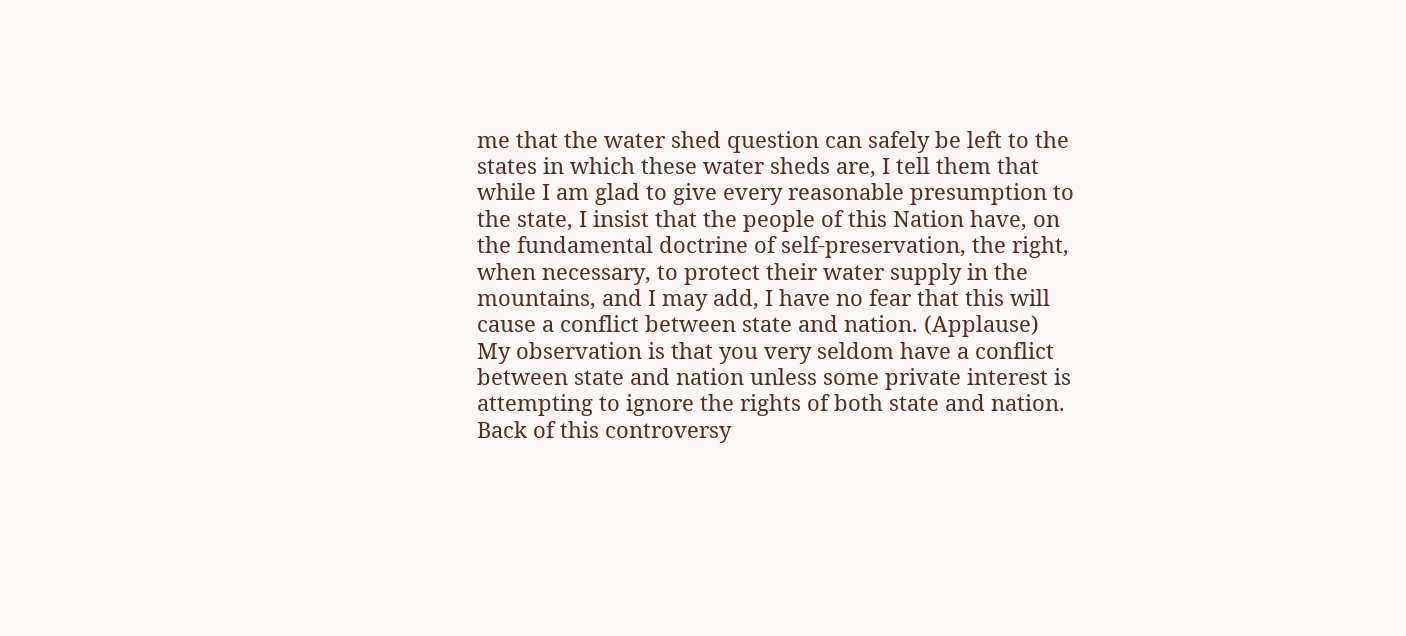me that the water shed question can safely be left to the states in which these water sheds are, I tell them that while I am glad to give every reasonable presumption to the state, I insist that the people of this Nation have, on the fundamental doctrine of self-preservation, the right, when necessary, to protect their water supply in the mountains, and I may add, I have no fear that this will cause a conflict between state and nation. (Applause) My observation is that you very seldom have a conflict between state and nation unless some private interest is attempting to ignore the rights of both state and nation. Back of this controversy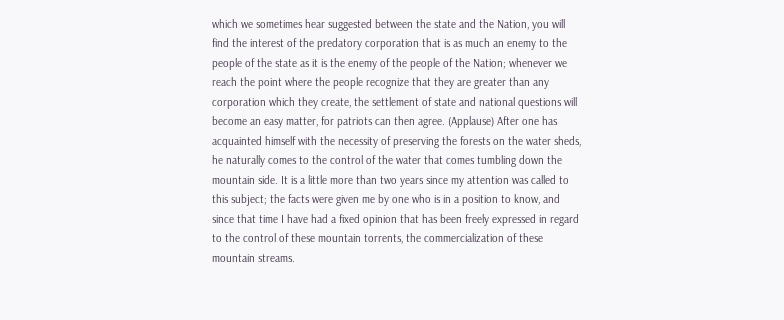which we sometimes hear suggested between the state and the Nation, you will find the interest of the predatory corporation that is as much an enemy to the people of the state as it is the enemy of the people of the Nation; whenever we reach the point where the people recognize that they are greater than any corporation which they create, the settlement of state and national questions will become an easy matter, for patriots can then agree. (Applause) After one has acquainted himself with the necessity of preserving the forests on the water sheds, he naturally comes to the control of the water that comes tumbling down the mountain side. It is a little more than two years since my attention was called to this subject; the facts were given me by one who is in a position to know, and since that time I have had a fixed opinion that has been freely expressed in regard to the control of these mountain torrents, the commercialization of these mountain streams.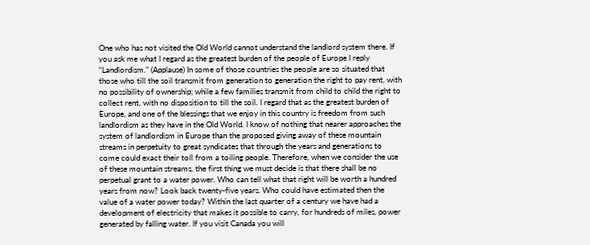One who has not visited the Old World cannot understand the landlord system there. If you ask me what I regard as the greatest burden of the people of Europe I reply “Landlordism.” (Applause) In some of those countries the people are so situated that those who till the soil transmit from generation to generation the right to pay rent, with no possibility of ownership; while a few families transmit from child to child the right to collect rent, with no disposition to till the soil. I regard that as the greatest burden of Europe, and one of the blessings that we enjoy in this country is freedom from such landlordism as they have in the Old World. I know of nothing that nearer approaches the system of landlordism in Europe than the proposed giving away of these mountain streams in perpetuity to great syndicates that through the years and generations to come could exact their toll from a toiling people. Therefore, when we consider the use of these mountain streams, the first thing we must decide is that there shall be no perpetual grant to a water power. Who can tell what that right will be worth a hundred years from now? Look back twenty-five years. Who could have estimated then the value of a water power today? Within the last quarter of a century we have had a development of electricity that makes it possible to carry, for hundreds of miles, power generated by falling water. If you visit Canada you will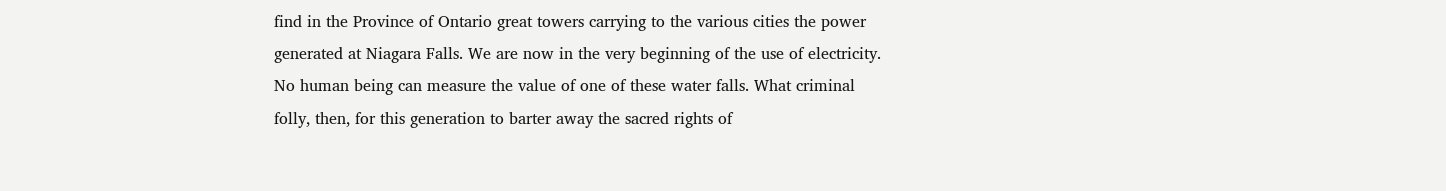find in the Province of Ontario great towers carrying to the various cities the power generated at Niagara Falls. We are now in the very beginning of the use of electricity. No human being can measure the value of one of these water falls. What criminal folly, then, for this generation to barter away the sacred rights of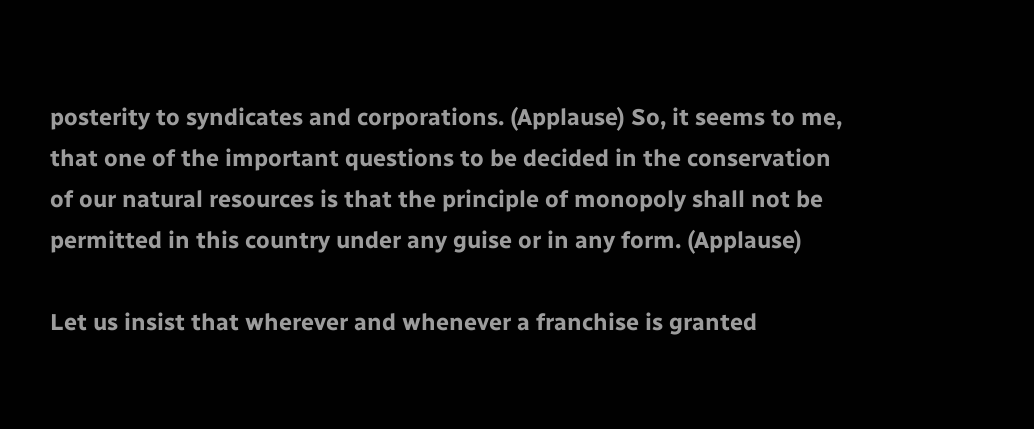posterity to syndicates and corporations. (Applause) So, it seems to me, that one of the important questions to be decided in the conservation of our natural resources is that the principle of monopoly shall not be permitted in this country under any guise or in any form. (Applause)

Let us insist that wherever and whenever a franchise is granted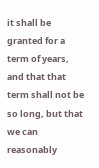it shall be granted for a term of years, and that that term shall not be so long, but that we can reasonably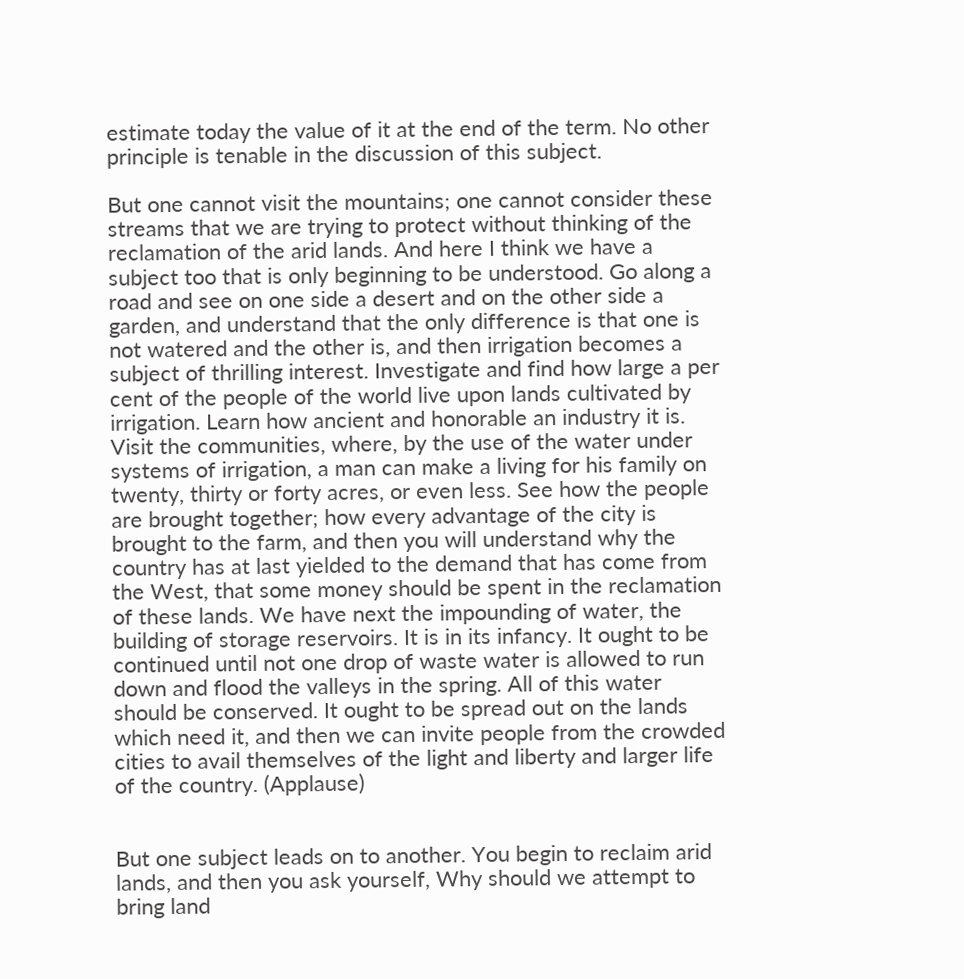estimate today the value of it at the end of the term. No other principle is tenable in the discussion of this subject.

But one cannot visit the mountains; one cannot consider these streams that we are trying to protect without thinking of the reclamation of the arid lands. And here I think we have a subject too that is only beginning to be understood. Go along a road and see on one side a desert and on the other side a garden, and understand that the only difference is that one is not watered and the other is, and then irrigation becomes a subject of thrilling interest. Investigate and find how large a per cent of the people of the world live upon lands cultivated by irrigation. Learn how ancient and honorable an industry it is. Visit the communities, where, by the use of the water under systems of irrigation, a man can make a living for his family on twenty, thirty or forty acres, or even less. See how the people are brought together; how every advantage of the city is brought to the farm, and then you will understand why the country has at last yielded to the demand that has come from the West, that some money should be spent in the reclamation of these lands. We have next the impounding of water, the building of storage reservoirs. It is in its infancy. It ought to be continued until not one drop of waste water is allowed to run down and flood the valleys in the spring. All of this water should be conserved. It ought to be spread out on the lands which need it, and then we can invite people from the crowded cities to avail themselves of the light and liberty and larger life of the country. (Applause)


But one subject leads on to another. You begin to reclaim arid lands, and then you ask yourself, Why should we attempt to bring land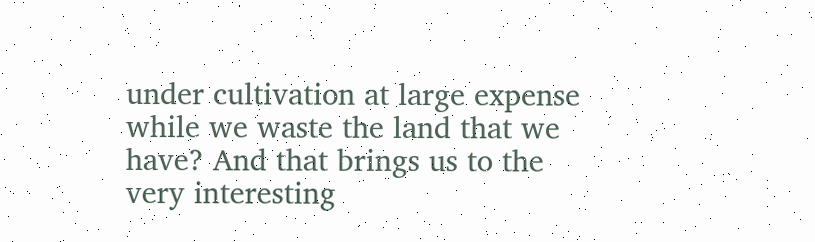under cultivation at large expense while we waste the land that we have? And that brings us to the very interesting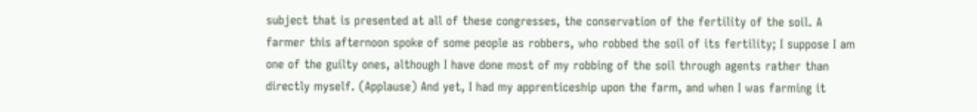subject that is presented at all of these congresses, the conservation of the fertility of the soil. A farmer this afternoon spoke of some people as robbers, who robbed the soil of its fertility; I suppose I am one of the guilty ones, although I have done most of my robbing of the soil through agents rather than directly myself. (Applause) And yet, I had my apprenticeship upon the farm, and when I was farming it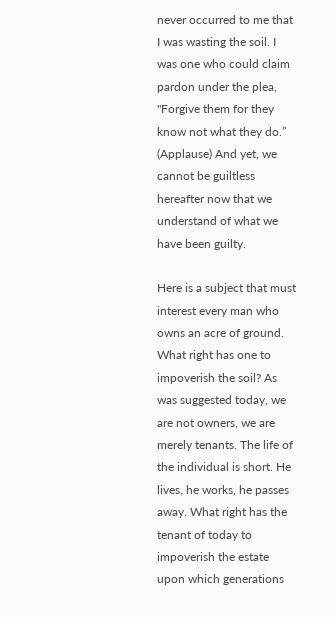never occurred to me that I was wasting the soil. I was one who could claim pardon under the plea, "Forgive them for they know not what they do.” (Applause) And yet, we cannot be guiltless hereafter now that we understand of what we have been guilty.

Here is a subject that must interest every man who owns an acre of ground. What right has one to impoverish the soil? As was suggested today, we are not owners, we are merely tenants. The life of the individual is short. He lives, he works, he passes away. What right has the tenant of today to impoverish the estate upon which generations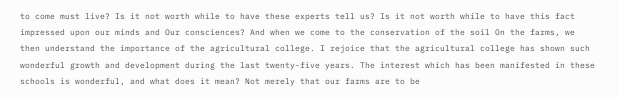to come must live? Is it not worth while to have these experts tell us? Is it not worth while to have this fact impressed upon our minds and Our consciences? And when we come to the conservation of the soil On the farms, we then understand the importance of the agricultural college. I rejoice that the agricultural college has shown such wonderful growth and development during the last twenty-five years. The interest which has been manifested in these schools is wonderful, and what does it mean? Not merely that our farms are to be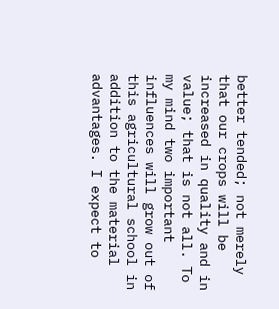better tended; not merely that our crops will be increased in quality and in value; that is not all. To my mind two important influences will grow out of this agricultural school in addition to the material advantages. I expect to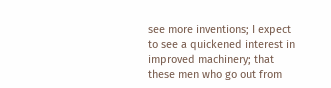see more inventions; I expect to see a quickened interest in improved machinery; that these men who go out from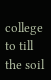college to till the soil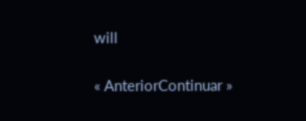will

« AnteriorContinuar »